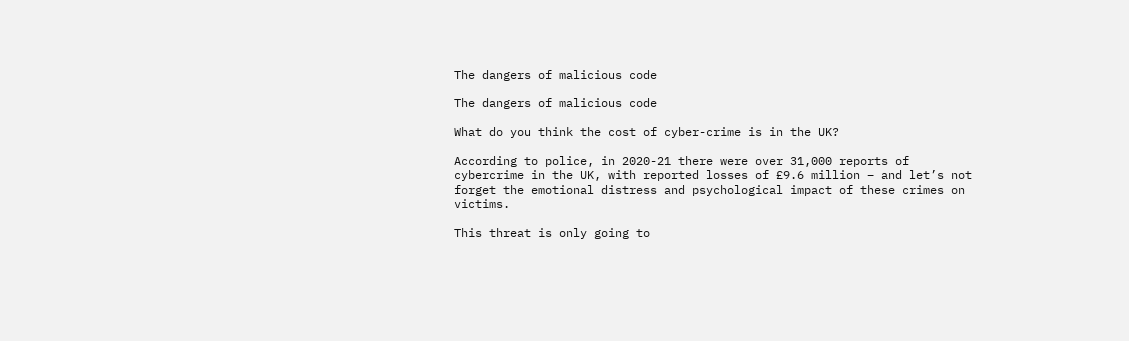The dangers of malicious code

The dangers of malicious code

What do you think the cost of cyber-crime is in the UK?

According to police, in 2020-21 there were over 31,000 reports of cybercrime in the UK, with reported losses of £9.6 million – and let’s not forget the emotional distress and psychological impact of these crimes on victims.

This threat is only going to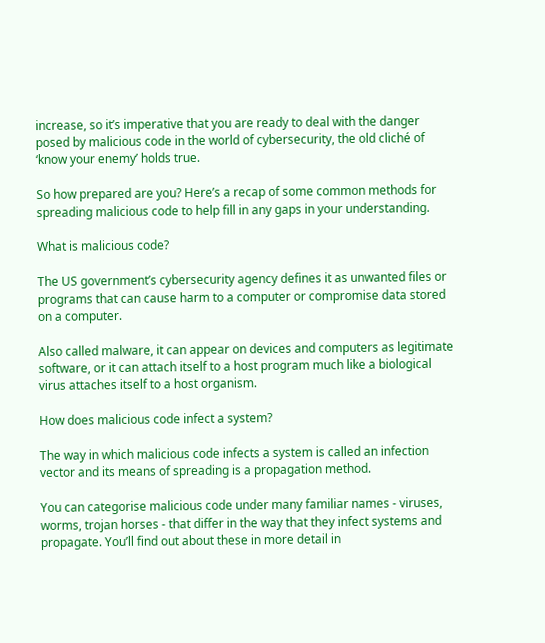increase, so it’s imperative that you are ready to deal with the danger posed by malicious code in the world of cybersecurity, the old cliché of ‘know your enemy’ holds true.

So how prepared are you? Here’s a recap of some common methods for spreading malicious code to help fill in any gaps in your understanding.

What is malicious code?

The US government’s cybersecurity agency defines it as unwanted files or programs that can cause harm to a computer or compromise data stored on a computer.

Also called malware, it can appear on devices and computers as legitimate software, or it can attach itself to a host program much like a biological virus attaches itself to a host organism.

How does malicious code infect a system?

The way in which malicious code infects a system is called an infection vector and its means of spreading is a propagation method.

You can categorise malicious code under many familiar names - viruses, worms, trojan horses - that differ in the way that they infect systems and propagate. You’ll find out about these in more detail in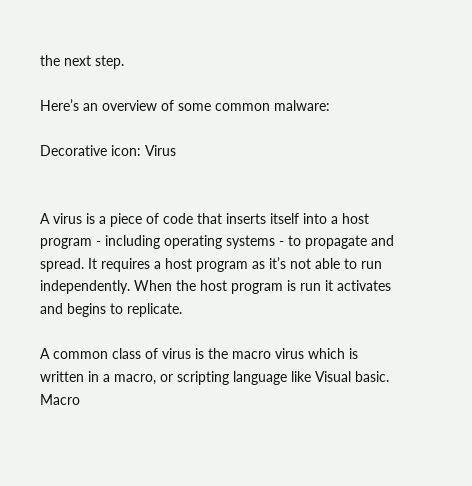the next step.

Here’s an overview of some common malware:

Decorative icon: Virus


A virus is a piece of code that inserts itself into a host program - including operating systems - to propagate and spread. It requires a host program as it’s not able to run independently. When the host program is run it activates and begins to replicate.

A common class of virus is the macro virus which is written in a macro, or scripting language like Visual basic. Macro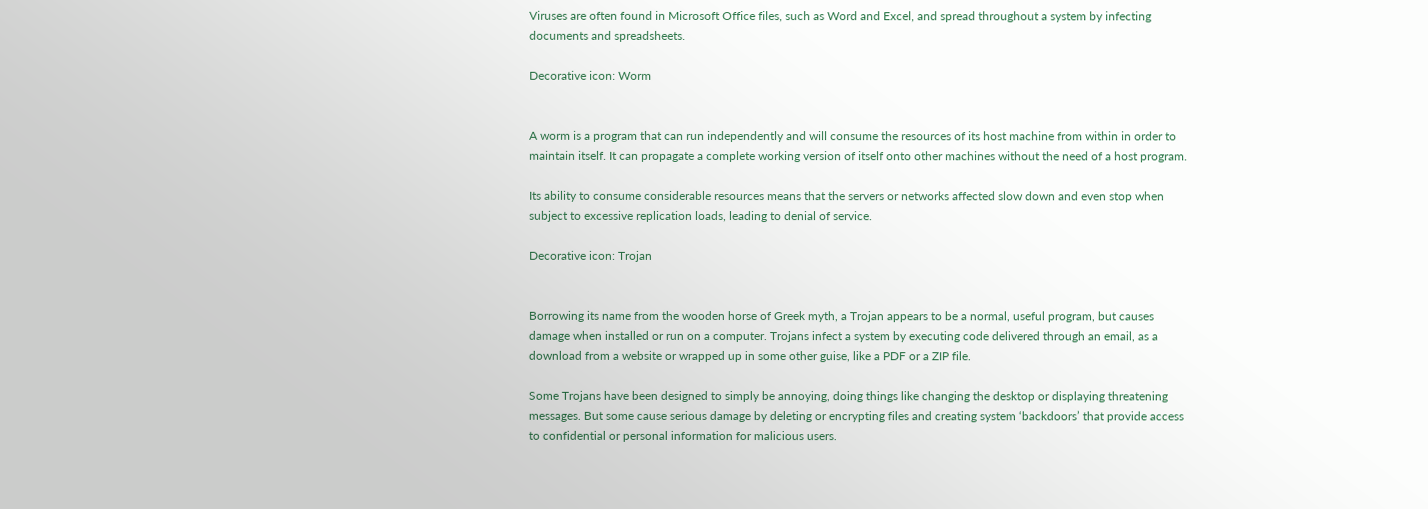Viruses are often found in Microsoft Office files, such as Word and Excel, and spread throughout a system by infecting documents and spreadsheets.

Decorative icon: Worm


A worm is a program that can run independently and will consume the resources of its host machine from within in order to maintain itself. It can propagate a complete working version of itself onto other machines without the need of a host program.

Its ability to consume considerable resources means that the servers or networks affected slow down and even stop when subject to excessive replication loads, leading to denial of service.

Decorative icon: Trojan


Borrowing its name from the wooden horse of Greek myth, a Trojan appears to be a normal, useful program, but causes damage when installed or run on a computer. Trojans infect a system by executing code delivered through an email, as a download from a website or wrapped up in some other guise, like a PDF or a ZIP file.

Some Trojans have been designed to simply be annoying, doing things like changing the desktop or displaying threatening messages. But some cause serious damage by deleting or encrypting files and creating system ‘backdoors’ that provide access to confidential or personal information for malicious users.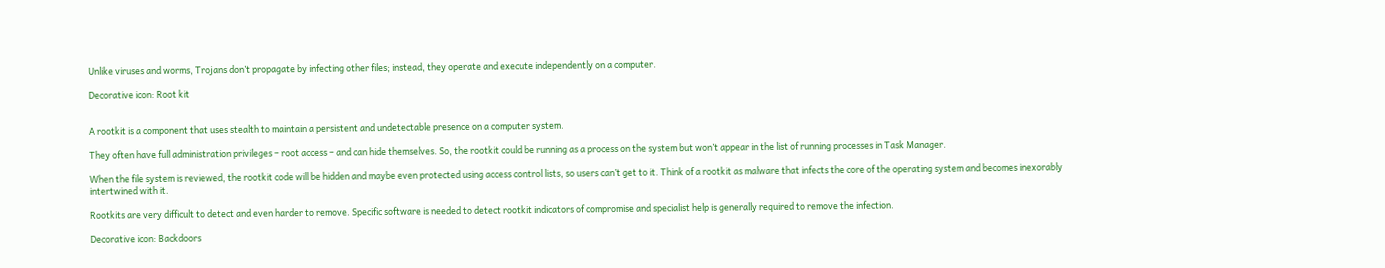Unlike viruses and worms, Trojans don’t propagate by infecting other files; instead, they operate and execute independently on a computer.

Decorative icon: Root kit


A rootkit is a component that uses stealth to maintain a persistent and undetectable presence on a computer system.

They often have full administration privileges – root access – and can hide themselves. So, the rootkit could be running as a process on the system but won’t appear in the list of running processes in Task Manager.

When the file system is reviewed, the rootkit code will be hidden and maybe even protected using access control lists, so users can’t get to it. Think of a rootkit as malware that infects the core of the operating system and becomes inexorably intertwined with it.

Rootkits are very difficult to detect and even harder to remove. Specific software is needed to detect rootkit indicators of compromise and specialist help is generally required to remove the infection.

Decorative icon: Backdoors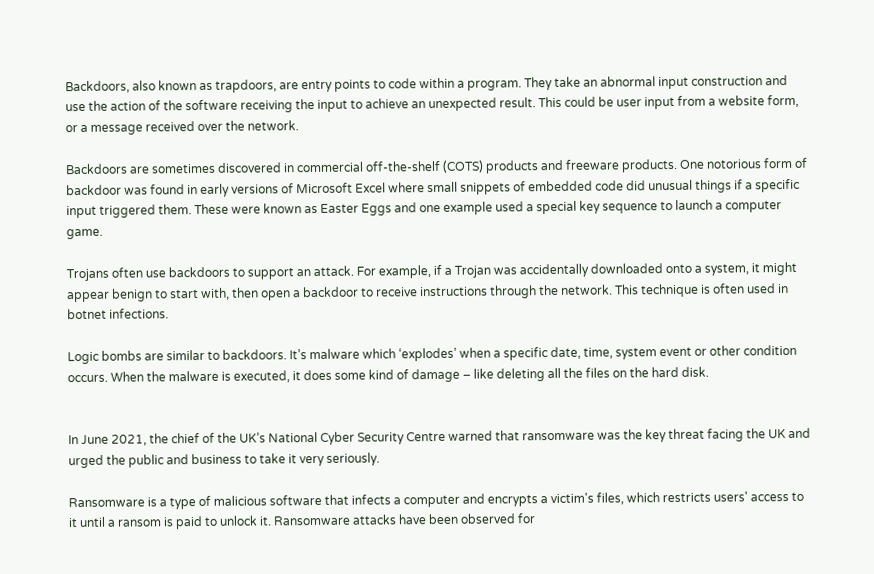Backdoors, also known as trapdoors, are entry points to code within a program. They take an abnormal input construction and use the action of the software receiving the input to achieve an unexpected result. This could be user input from a website form, or a message received over the network.

Backdoors are sometimes discovered in commercial off-the-shelf (COTS) products and freeware products. One notorious form of backdoor was found in early versions of Microsoft Excel where small snippets of embedded code did unusual things if a specific input triggered them. These were known as Easter Eggs and one example used a special key sequence to launch a computer game.

Trojans often use backdoors to support an attack. For example, if a Trojan was accidentally downloaded onto a system, it might appear benign to start with, then open a backdoor to receive instructions through the network. This technique is often used in botnet infections.

Logic bombs are similar to backdoors. It’s malware which ‘explodes’ when a specific date, time, system event or other condition occurs. When the malware is executed, it does some kind of damage – like deleting all the files on the hard disk.


In June 2021, the chief of the UK’s National Cyber Security Centre warned that ransomware was the key threat facing the UK and urged the public and business to take it very seriously.

Ransomware is a type of malicious software that infects a computer and encrypts a victim's files, which restricts users' access to it until a ransom is paid to unlock it. Ransomware attacks have been observed for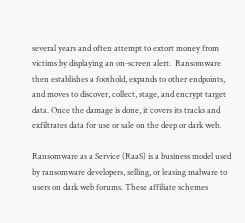several years and often attempt to extort money from victims by displaying an on-screen alert.  Ransomware then establishes a foothold, expands to other endpoints, and moves to discover, collect, stage, and encrypt target data. Once the damage is done, it covers its tracks and exfiltrates data for use or sale on the deep or dark web.

Ransomware as a Service (RaaS) is a business model used by ransomware developers, selling, or leasing malware to users on dark web forums. These affiliate schemes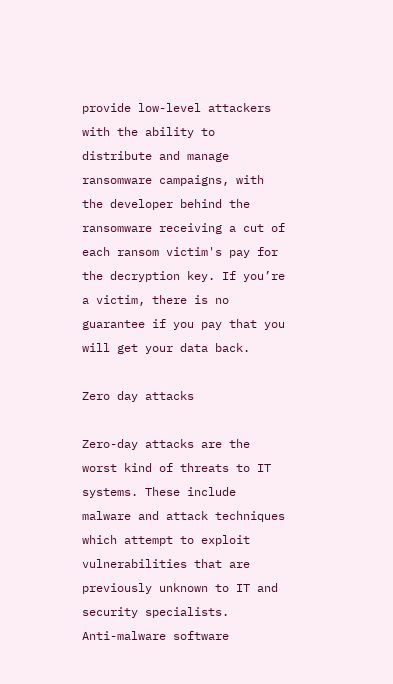provide low-level attackers with the ability to distribute and manage ransomware campaigns, with the developer behind the ransomware receiving a cut of each ransom victim's pay for the decryption key. If you’re a victim, there is no guarantee if you pay that you will get your data back.

Zero day attacks

Zero-day attacks are the worst kind of threats to IT systems. These include malware and attack techniques which attempt to exploit vulnerabilities that are previously unknown to IT and security specialists.
Anti-malware software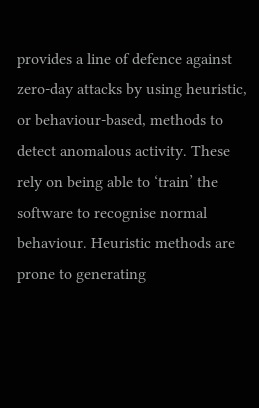provides a line of defence against zero-day attacks by using heuristic, or behaviour-based, methods to detect anomalous activity. These rely on being able to ‘train’ the software to recognise normal behaviour. Heuristic methods are prone to generating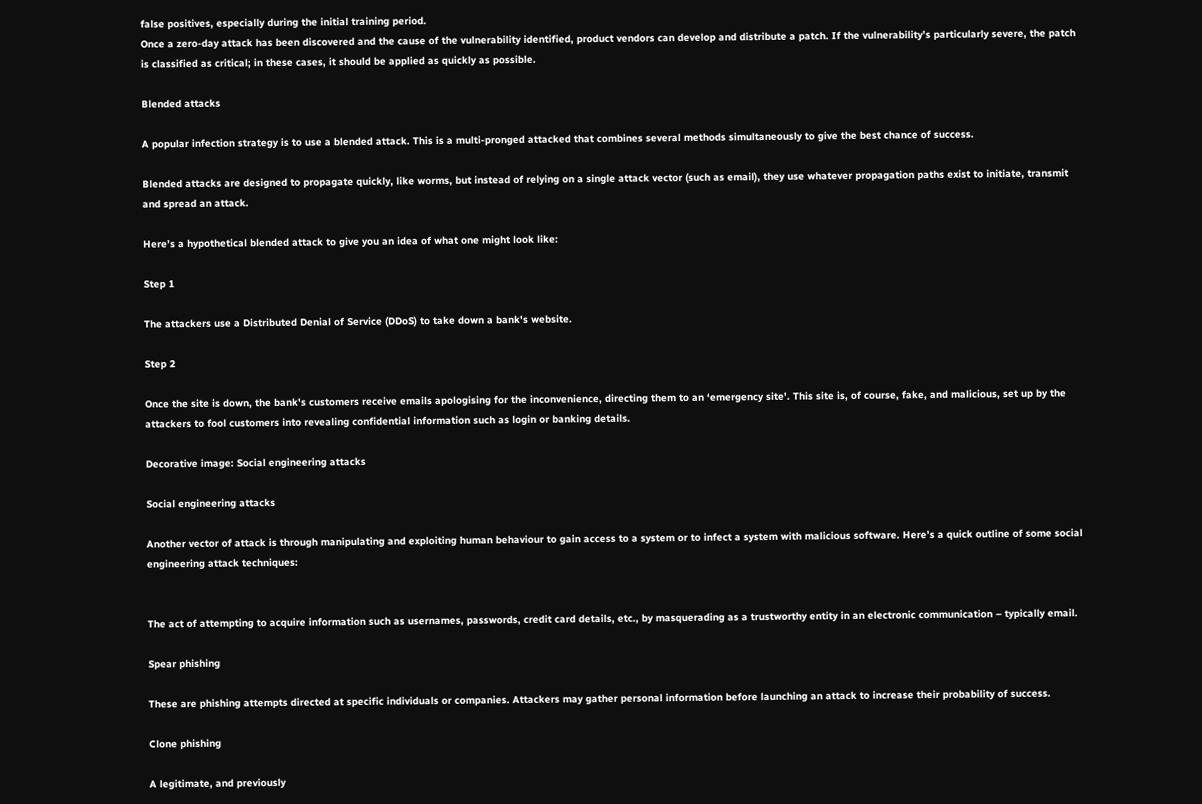false positives, especially during the initial training period.
Once a zero-day attack has been discovered and the cause of the vulnerability identified, product vendors can develop and distribute a patch. If the vulnerability’s particularly severe, the patch is classified as critical; in these cases, it should be applied as quickly as possible.

Blended attacks

A popular infection strategy is to use a blended attack. This is a multi-pronged attacked that combines several methods simultaneously to give the best chance of success.

Blended attacks are designed to propagate quickly, like worms, but instead of relying on a single attack vector (such as email), they use whatever propagation paths exist to initiate, transmit and spread an attack.

Here’s a hypothetical blended attack to give you an idea of what one might look like:

Step 1

The attackers use a Distributed Denial of Service (DDoS) to take down a bank's website.

Step 2

Once the site is down, the bank's customers receive emails apologising for the inconvenience, directing them to an ‘emergency site'. This site is, of course, fake, and malicious, set up by the attackers to fool customers into revealing confidential information such as login or banking details.

Decorative image: Social engineering attacks

Social engineering attacks

Another vector of attack is through manipulating and exploiting human behaviour to gain access to a system or to infect a system with malicious software. Here’s a quick outline of some social engineering attack techniques:


The act of attempting to acquire information such as usernames, passwords, credit card details, etc., by masquerading as a trustworthy entity in an electronic communication – typically email.

Spear phishing

These are phishing attempts directed at specific individuals or companies. Attackers may gather personal information before launching an attack to increase their probability of success.

Clone phishing

A legitimate, and previously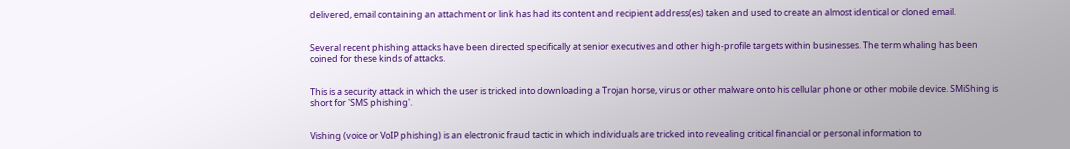delivered, email containing an attachment or link has had its content and recipient address(es) taken and used to create an almost identical or cloned email.


Several recent phishing attacks have been directed specifically at senior executives and other high-profile targets within businesses. The term whaling has been coined for these kinds of attacks.


This is a security attack in which the user is tricked into downloading a Trojan horse, virus or other malware onto his cellular phone or other mobile device. SMiShing is short for 'SMS phishing'.


Vishing (voice or VoIP phishing) is an electronic fraud tactic in which individuals are tricked into revealing critical financial or personal information to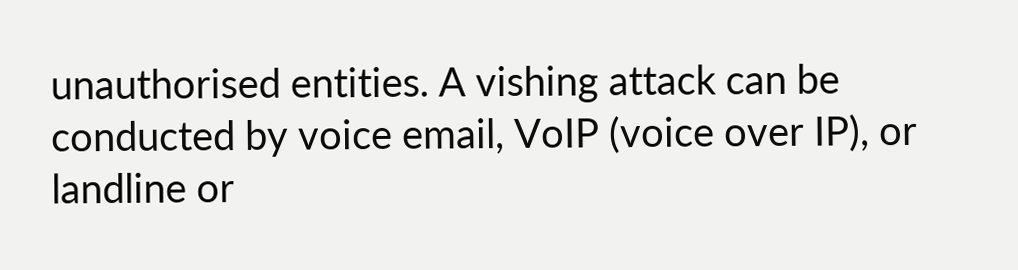unauthorised entities. A vishing attack can be conducted by voice email, VoIP (voice over IP), or landline or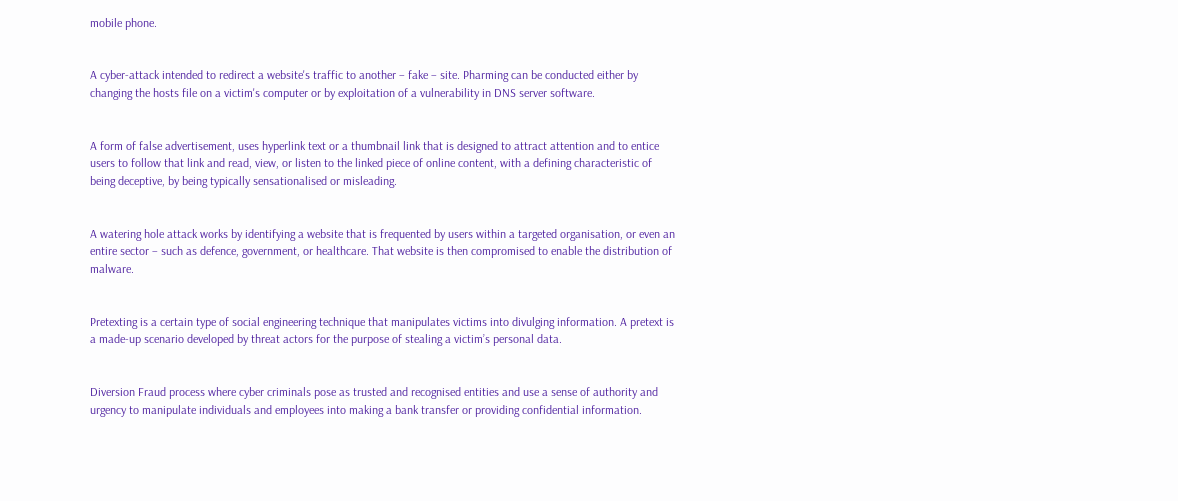mobile phone.


A cyber-attack intended to redirect a website's traffic to another – fake – site. Pharming can be conducted either by changing the hosts file on a victim's computer or by exploitation of a vulnerability in DNS server software.


A form of false advertisement, uses hyperlink text or a thumbnail link that is designed to attract attention and to entice users to follow that link and read, view, or listen to the linked piece of online content, with a defining characteristic of being deceptive, by being typically sensationalised or misleading.


A watering hole attack works by identifying a website that is frequented by users within a targeted organisation, or even an entire sector – such as defence, government, or healthcare. That website is then compromised to enable the distribution of malware.


Pretexting is a certain type of social engineering technique that manipulates victims into divulging information. A pretext is a made-up scenario developed by threat actors for the purpose of stealing a victim’s personal data.


Diversion Fraud process where cyber criminals pose as trusted and recognised entities and use a sense of authority and urgency to manipulate individuals and employees into making a bank transfer or providing confidential information.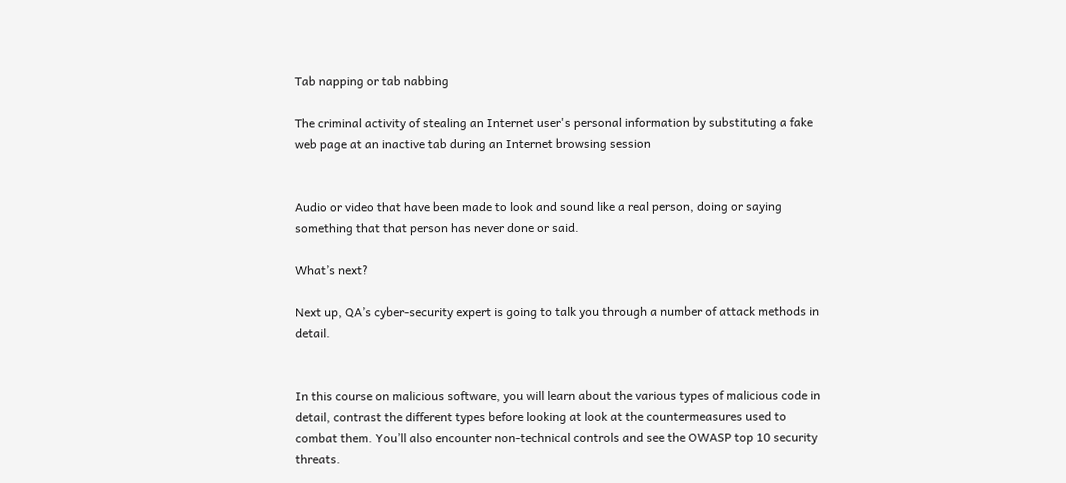Tab napping or tab nabbing

The criminal activity of stealing an Internet user's personal information by substituting a fake web page at an inactive tab during an Internet browsing session


Audio or video that have been made to look and sound like a real person, doing or saying something that that person has never done or said.

What’s next?

Next up, QA’s cyber-security expert is going to talk you through a number of attack methods in detail.


In this course on malicious software, you will learn about the various types of malicious code in detail, contrast the different types before looking at look at the countermeasures used to combat them. You’ll also encounter non-technical controls and see the OWASP top 10 security threats.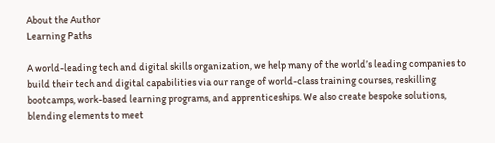About the Author
Learning Paths

A world-leading tech and digital skills organization, we help many of the world’s leading companies to build their tech and digital capabilities via our range of world-class training courses, reskilling bootcamps, work-based learning programs, and apprenticeships. We also create bespoke solutions, blending elements to meet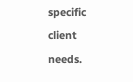specific client needs.